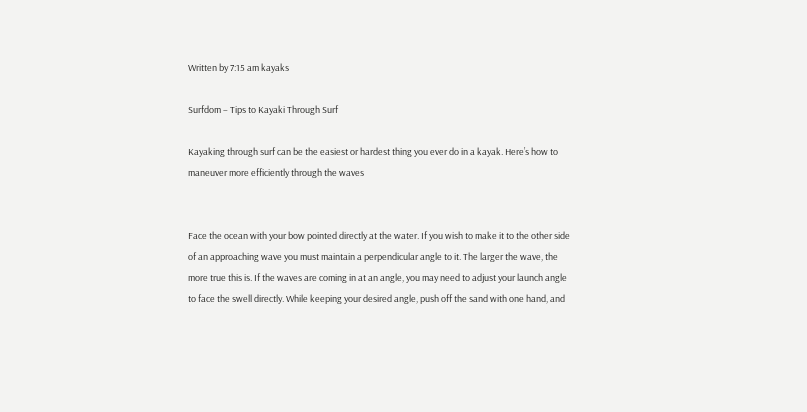Written by 7:15 am kayaks

Surfdom – Tips to Kayaki Through Surf

Kayaking through surf can be the easiest or hardest thing you ever do in a kayak. Here’s how to maneuver more efficiently through the waves


Face the ocean with your bow pointed directly at the water. If you wish to make it to the other side of an approaching wave you must maintain a perpendicular angle to it. The larger the wave, the more true this is. If the waves are coming in at an angle, you may need to adjust your launch angle to face the swell directly. While keeping your desired angle, push off the sand with one hand, and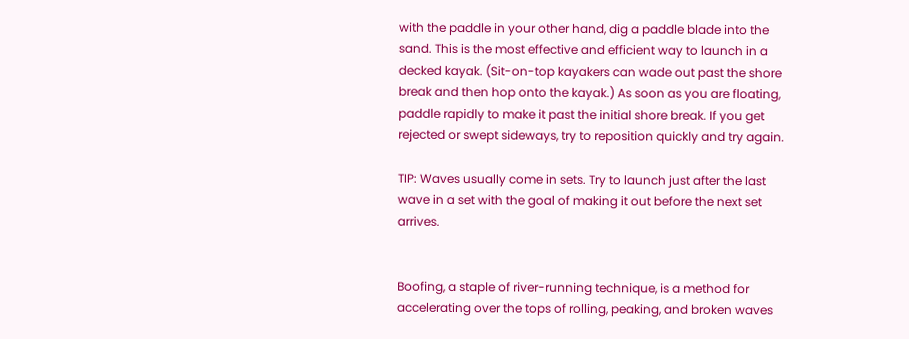with the paddle in your other hand, dig a paddle blade into the sand. This is the most effective and efficient way to launch in a decked kayak. (Sit-on-top kayakers can wade out past the shore break and then hop onto the kayak.) As soon as you are floating, paddle rapidly to make it past the initial shore break. If you get rejected or swept sideways, try to reposition quickly and try again.

TIP: Waves usually come in sets. Try to launch just after the last wave in a set with the goal of making it out before the next set arrives.


Boofing, a staple of river-running technique, is a method for accelerating over the tops of rolling, peaking, and broken waves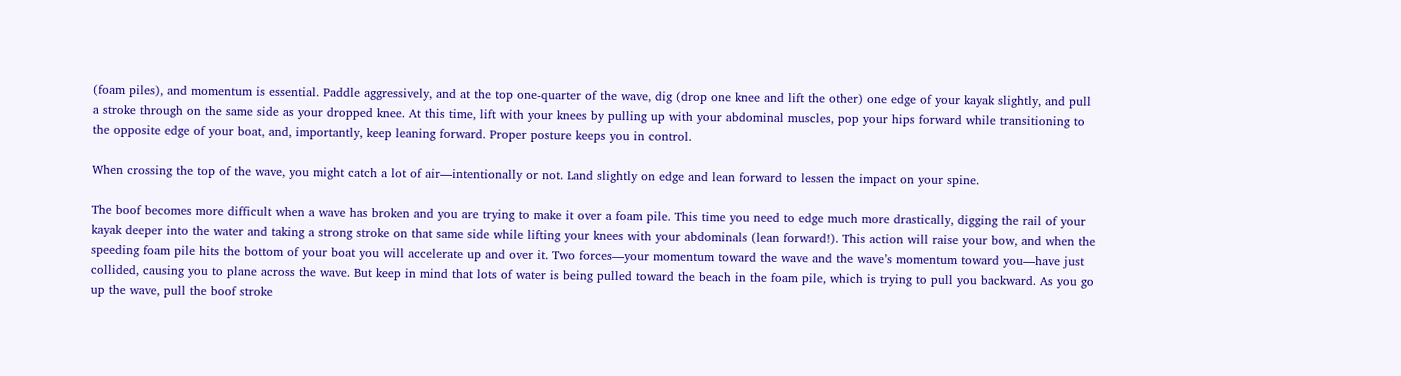(foam piles), and momentum is essential. Paddle aggressively, and at the top one-quarter of the wave, dig (drop one knee and lift the other) one edge of your kayak slightly, and pull a stroke through on the same side as your dropped knee. At this time, lift with your knees by pulling up with your abdominal muscles, pop your hips forward while transitioning to the opposite edge of your boat, and, importantly, keep leaning forward. Proper posture keeps you in control.

When crossing the top of the wave, you might catch a lot of air—intentionally or not. Land slightly on edge and lean forward to lessen the impact on your spine.

The boof becomes more difficult when a wave has broken and you are trying to make it over a foam pile. This time you need to edge much more drastically, digging the rail of your kayak deeper into the water and taking a strong stroke on that same side while lifting your knees with your abdominals (lean forward!). This action will raise your bow, and when the speeding foam pile hits the bottom of your boat you will accelerate up and over it. Two forces—your momentum toward the wave and the wave’s momentum toward you—have just collided, causing you to plane across the wave. But keep in mind that lots of water is being pulled toward the beach in the foam pile, which is trying to pull you backward. As you go up the wave, pull the boof stroke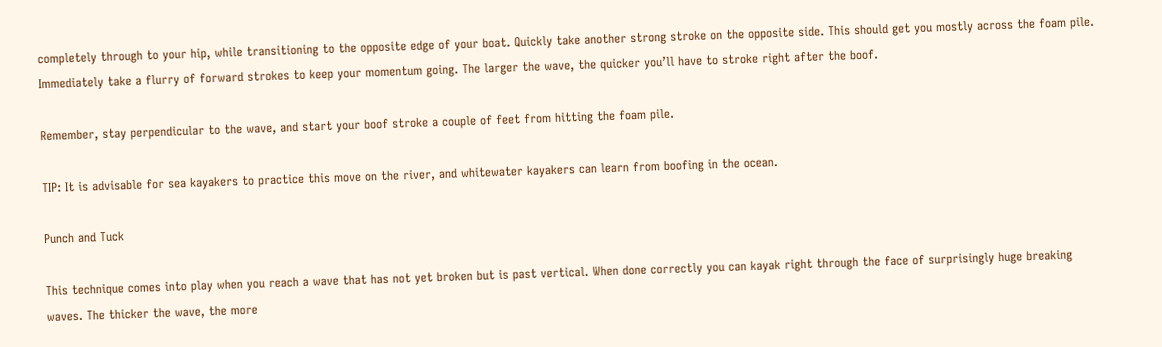completely through to your hip, while transitioning to the opposite edge of your boat. Quickly take another strong stroke on the opposite side. This should get you mostly across the foam pile. Immediately take a flurry of forward strokes to keep your momentum going. The larger the wave, the quicker you’ll have to stroke right after the boof.

Remember, stay perpendicular to the wave, and start your boof stroke a couple of feet from hitting the foam pile.

TIP: It is advisable for sea kayakers to practice this move on the river, and whitewater kayakers can learn from boofing in the ocean.

Punch and Tuck

This technique comes into play when you reach a wave that has not yet broken but is past vertical. When done correctly you can kayak right through the face of surprisingly huge breaking waves. The thicker the wave, the more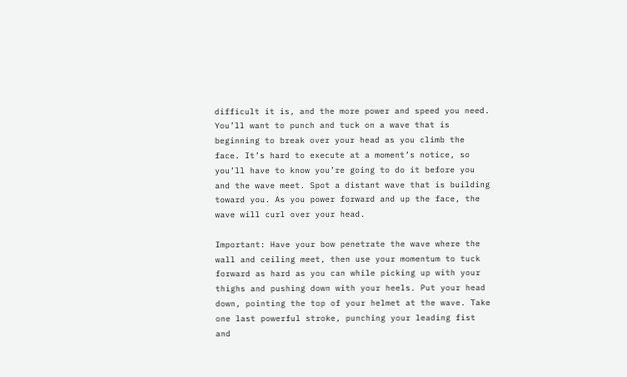difficult it is, and the more power and speed you need. You’ll want to punch and tuck on a wave that is beginning to break over your head as you climb the face. It’s hard to execute at a moment’s notice, so you’ll have to know you’re going to do it before you and the wave meet. Spot a distant wave that is building toward you. As you power forward and up the face, the wave will curl over your head.

Important: Have your bow penetrate the wave where the wall and ceiling meet, then use your momentum to tuck forward as hard as you can while picking up with your thighs and pushing down with your heels. Put your head down, pointing the top of your helmet at the wave. Take one last powerful stroke, punching your leading fist and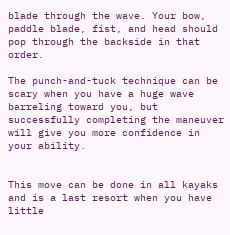blade through the wave. Your bow, paddle blade, fist, and head should pop through the backside in that order.

The punch-and-tuck technique can be scary when you have a huge wave barreling toward you, but successfully completing the maneuver will give you more confidence in your ability.


This move can be done in all kayaks and is a last resort when you have little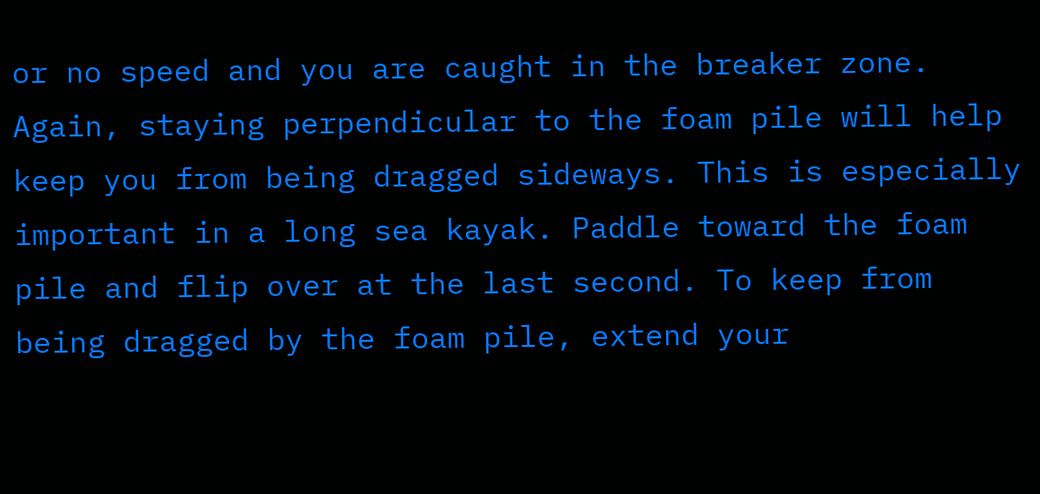or no speed and you are caught in the breaker zone. Again, staying perpendicular to the foam pile will help keep you from being dragged sideways. This is especially important in a long sea kayak. Paddle toward the foam pile and flip over at the last second. To keep from being dragged by the foam pile, extend your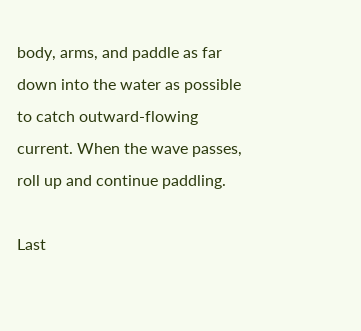body, arms, and paddle as far down into the water as possible to catch outward-flowing current. When the wave passes, roll up and continue paddling.

Last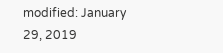modified: January 29, 2019